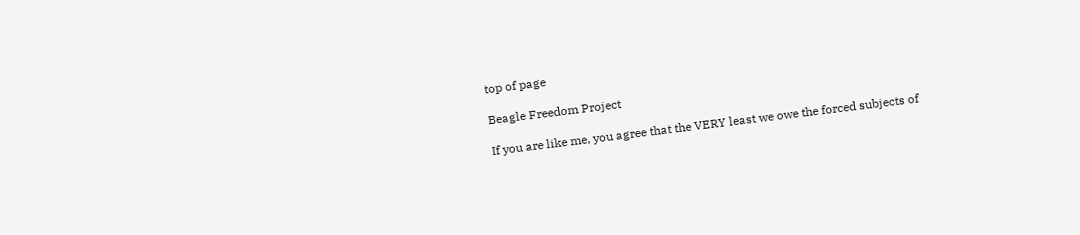top of page

Beagle Freedom Project

If you are like me, you agree that the VERY least we owe the forced subjects of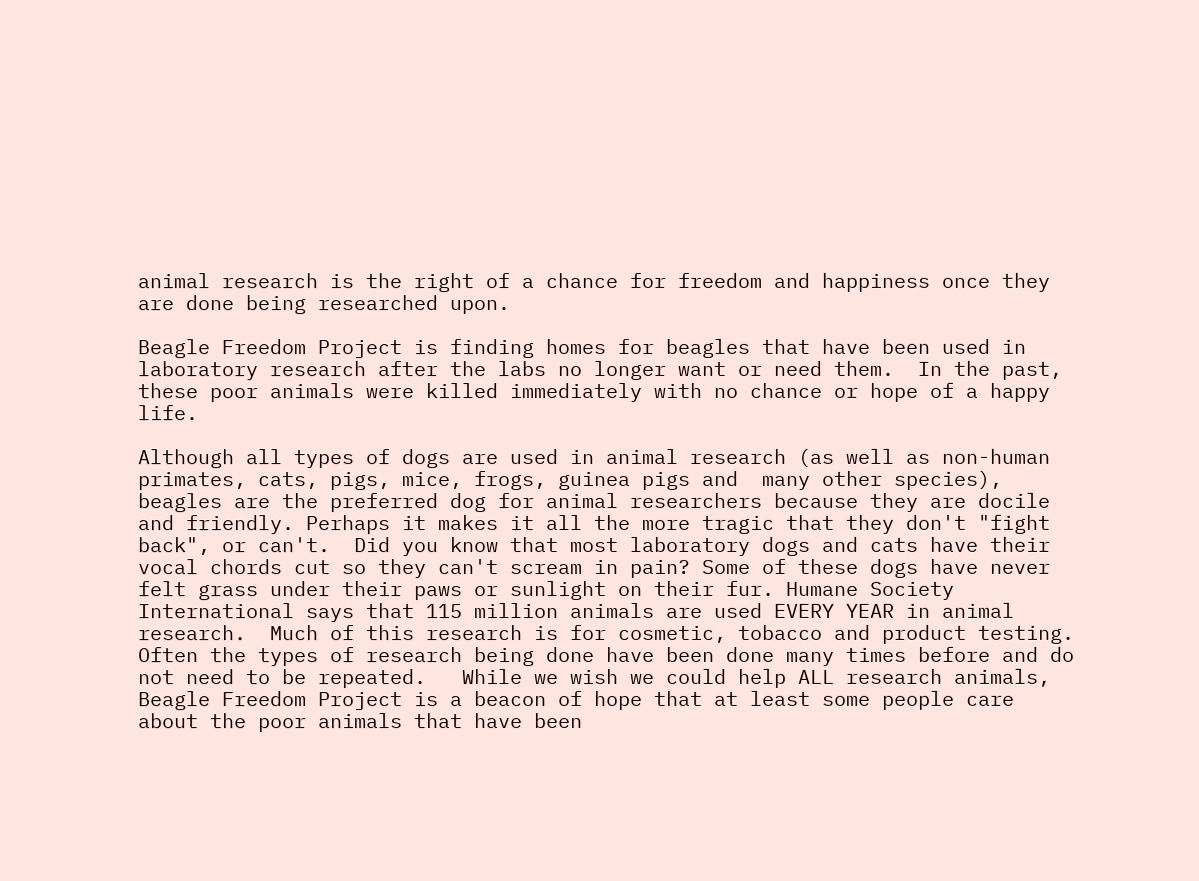animal research is the right of a chance for freedom and happiness once they are done being researched upon.

Beagle Freedom Project is finding homes for beagles that have been used in laboratory research after the labs no longer want or need them.  In the past, these poor animals were killed immediately with no chance or hope of a happy life.

Although all types of dogs are used in animal research (as well as non-human primates, cats, pigs, mice, frogs, guinea pigs and  many other species), beagles are the preferred dog for animal researchers because they are docile and friendly. Perhaps it makes it all the more tragic that they don't "fight back", or can't.  Did you know that most laboratory dogs and cats have their vocal chords cut so they can't scream in pain? Some of these dogs have never felt grass under their paws or sunlight on their fur. Humane Society International says that 115 million animals are used EVERY YEAR in animal research.  Much of this research is for cosmetic, tobacco and product testing. Often the types of research being done have been done many times before and do not need to be repeated.   While we wish we could help ALL research animals, Beagle Freedom Project is a beacon of hope that at least some people care about the poor animals that have been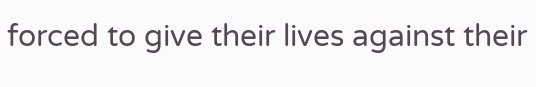forced to give their lives against their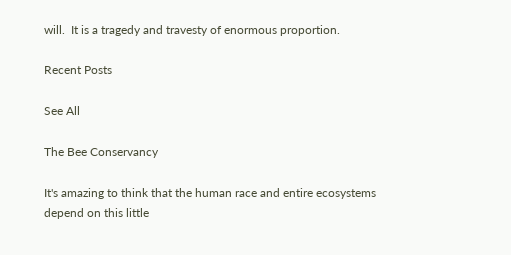will.  It is a tragedy and travesty of enormous proportion.

Recent Posts

See All

The Bee Conservancy

It's amazing to think that the human race and entire ecosystems depend on this little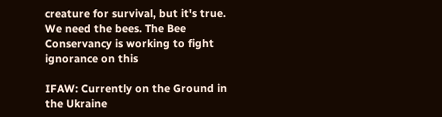creature for survival, but it's true. We need the bees. The Bee Conservancy is working to fight ignorance on this

IFAW: Currently on the Ground in the Ukraine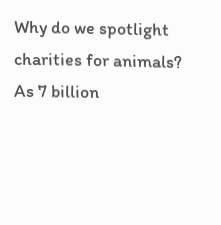Why do we spotlight charities for animals? As 7 billion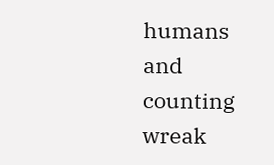humans and counting wreak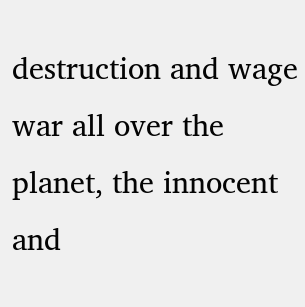destruction and wage war all over the planet, the innocent and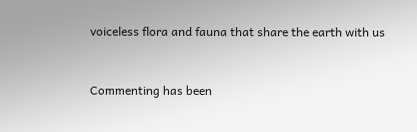voiceless flora and fauna that share the earth with us


Commenting has been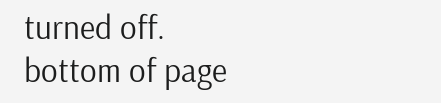turned off.
bottom of page